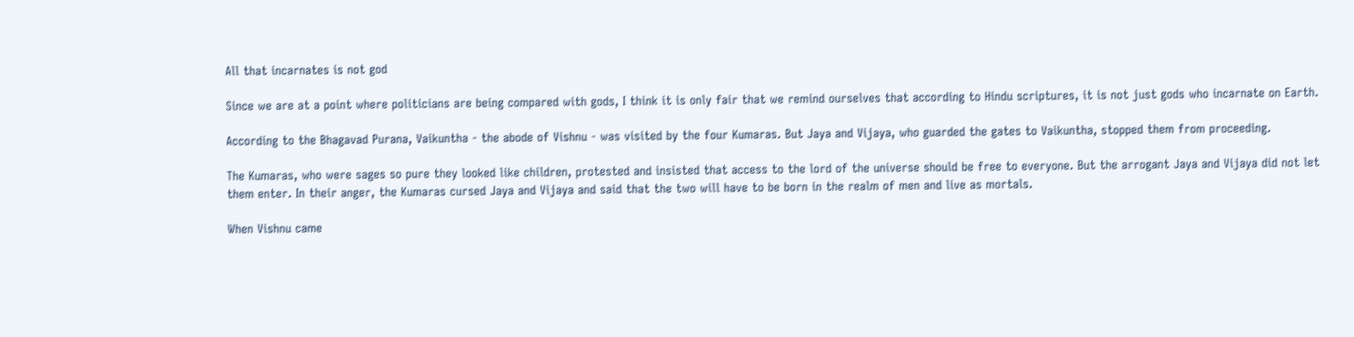All that incarnates is not god

Since we are at a point where politicians are being compared with gods, I think it is only fair that we remind ourselves that according to Hindu scriptures, it is not just gods who incarnate on Earth.

According to the Bhagavad Purana, Vaikuntha - the abode of Vishnu - was visited by the four Kumaras. But Jaya and Vijaya, who guarded the gates to Vaikuntha, stopped them from proceeding.

The Kumaras, who were sages so pure they looked like children, protested and insisted that access to the lord of the universe should be free to everyone. But the arrogant Jaya and Vijaya did not let them enter. In their anger, the Kumaras cursed Jaya and Vijaya and said that the two will have to be born in the realm of men and live as mortals.

When Vishnu came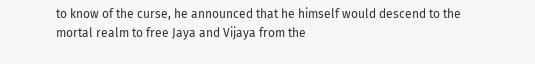to know of the curse, he announced that he himself would descend to the mortal realm to free Jaya and Vijaya from the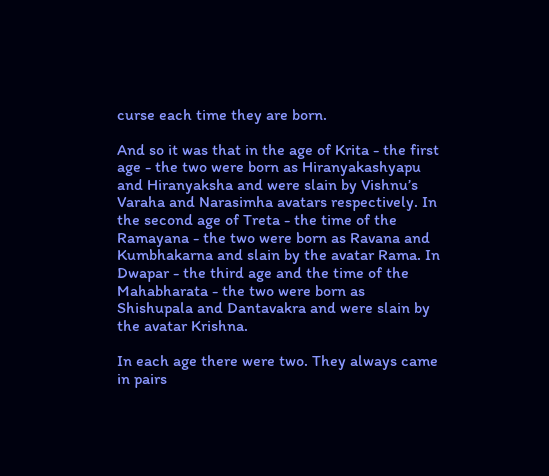curse each time they are born.

And so it was that in the age of Krita - the first age - the two were born as Hiranyakashyapu and Hiranyaksha and were slain by Vishnu’s Varaha and Narasimha avatars respectively. In the second age of Treta - the time of the Ramayana - the two were born as Ravana and Kumbhakarna and slain by the avatar Rama. In Dwapar - the third age and the time of the Mahabharata - the two were born as Shishupala and Dantavakra and were slain by the avatar Krishna.

In each age there were two. They always came in pairs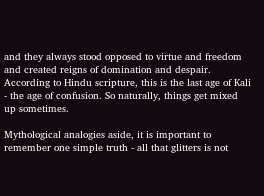and they always stood opposed to virtue and freedom and created reigns of domination and despair. According to Hindu scripture, this is the last age of Kali - the age of confusion. So naturally, things get mixed up sometimes.

Mythological analogies aside, it is important to remember one simple truth - all that glitters is not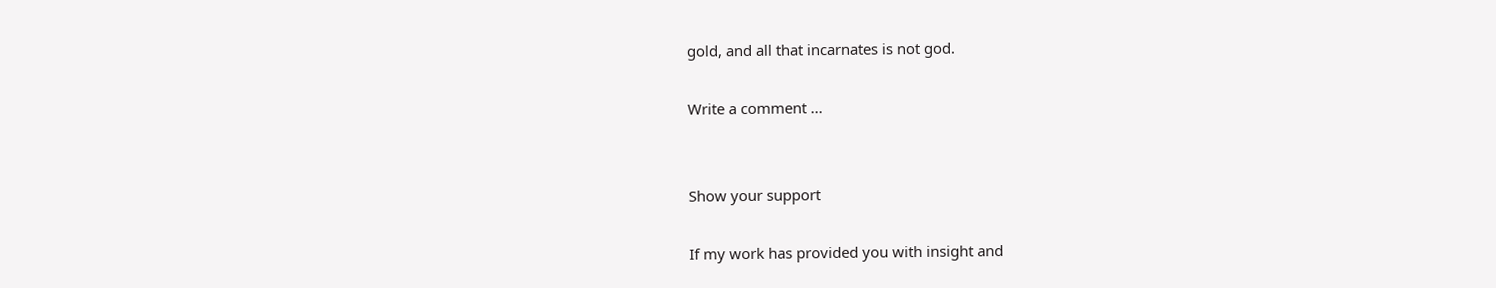gold, and all that incarnates is not god.

Write a comment ...


Show your support

If my work has provided you with insight and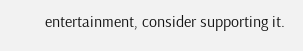entertainment, consider supporting it.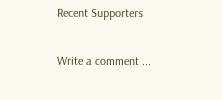Recent Supporters

Write a comment ...